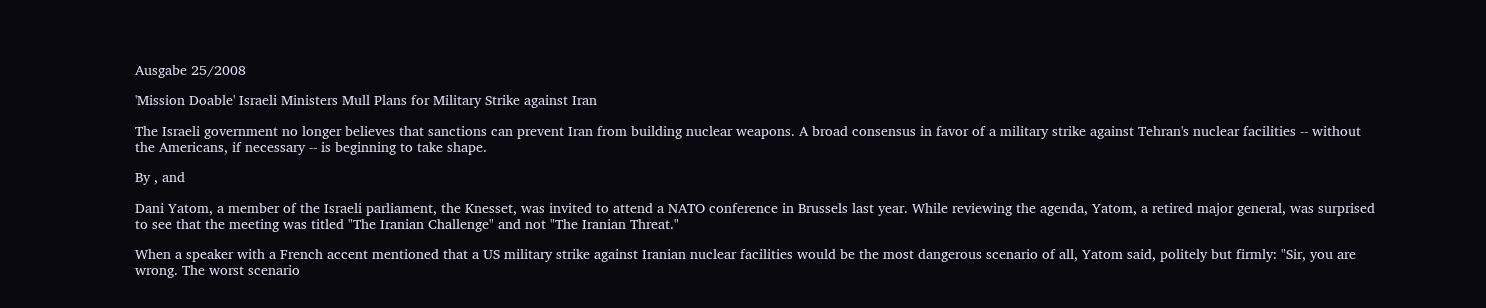Ausgabe 25/2008

'Mission Doable' Israeli Ministers Mull Plans for Military Strike against Iran

The Israeli government no longer believes that sanctions can prevent Iran from building nuclear weapons. A broad consensus in favor of a military strike against Tehran's nuclear facilities -- without the Americans, if necessary -- is beginning to take shape.

By , and

Dani Yatom, a member of the Israeli parliament, the Knesset, was invited to attend a NATO conference in Brussels last year. While reviewing the agenda, Yatom, a retired major general, was surprised to see that the meeting was titled "The Iranian Challenge" and not "The Iranian Threat."

When a speaker with a French accent mentioned that a US military strike against Iranian nuclear facilities would be the most dangerous scenario of all, Yatom said, politely but firmly: "Sir, you are wrong. The worst scenario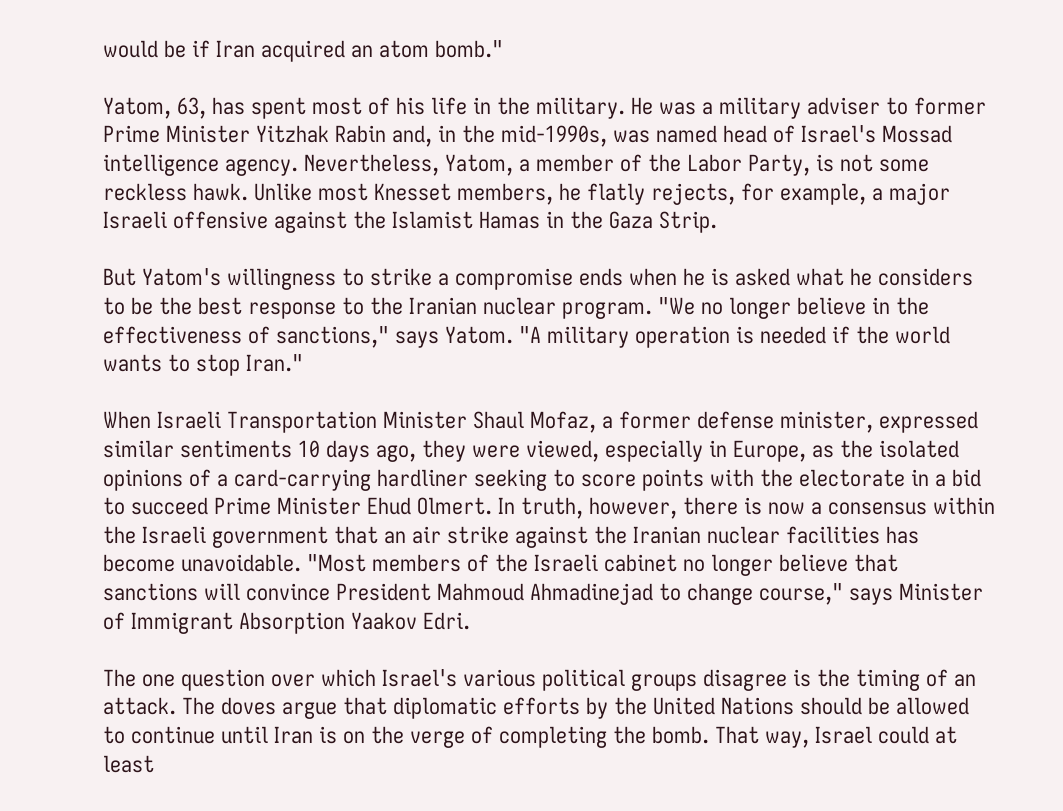would be if Iran acquired an atom bomb."

Yatom, 63, has spent most of his life in the military. He was a military adviser to former Prime Minister Yitzhak Rabin and, in the mid-1990s, was named head of Israel's Mossad intelligence agency. Nevertheless, Yatom, a member of the Labor Party, is not some reckless hawk. Unlike most Knesset members, he flatly rejects, for example, a major Israeli offensive against the Islamist Hamas in the Gaza Strip.

But Yatom's willingness to strike a compromise ends when he is asked what he considers to be the best response to the Iranian nuclear program. "We no longer believe in the effectiveness of sanctions," says Yatom. "A military operation is needed if the world wants to stop Iran."

When Israeli Transportation Minister Shaul Mofaz, a former defense minister, expressed similar sentiments 10 days ago, they were viewed, especially in Europe, as the isolated opinions of a card-carrying hardliner seeking to score points with the electorate in a bid to succeed Prime Minister Ehud Olmert. In truth, however, there is now a consensus within the Israeli government that an air strike against the Iranian nuclear facilities has become unavoidable. "Most members of the Israeli cabinet no longer believe that sanctions will convince President Mahmoud Ahmadinejad to change course," says Minister of Immigrant Absorption Yaakov Edri.

The one question over which Israel's various political groups disagree is the timing of an attack. The doves argue that diplomatic efforts by the United Nations should be allowed to continue until Iran is on the verge of completing the bomb. That way, Israel could at least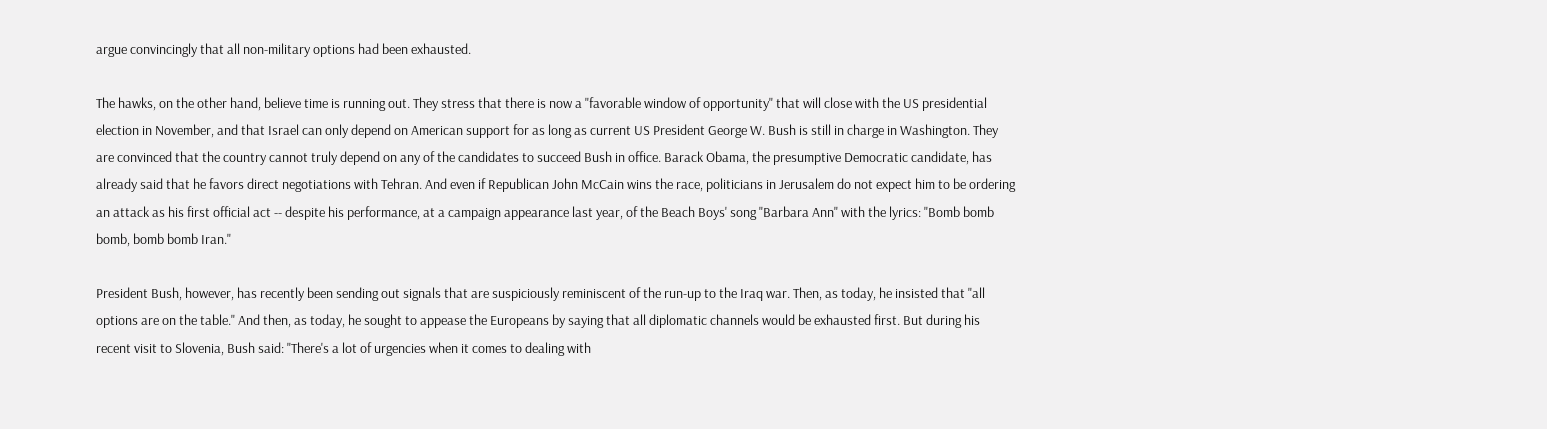argue convincingly that all non-military options had been exhausted.

The hawks, on the other hand, believe time is running out. They stress that there is now a "favorable window of opportunity" that will close with the US presidential election in November, and that Israel can only depend on American support for as long as current US President George W. Bush is still in charge in Washington. They are convinced that the country cannot truly depend on any of the candidates to succeed Bush in office. Barack Obama, the presumptive Democratic candidate, has already said that he favors direct negotiations with Tehran. And even if Republican John McCain wins the race, politicians in Jerusalem do not expect him to be ordering an attack as his first official act -- despite his performance, at a campaign appearance last year, of the Beach Boys' song "Barbara Ann" with the lyrics: "Bomb bomb bomb, bomb bomb Iran."

President Bush, however, has recently been sending out signals that are suspiciously reminiscent of the run-up to the Iraq war. Then, as today, he insisted that "all options are on the table." And then, as today, he sought to appease the Europeans by saying that all diplomatic channels would be exhausted first. But during his recent visit to Slovenia, Bush said: "There's a lot of urgencies when it comes to dealing with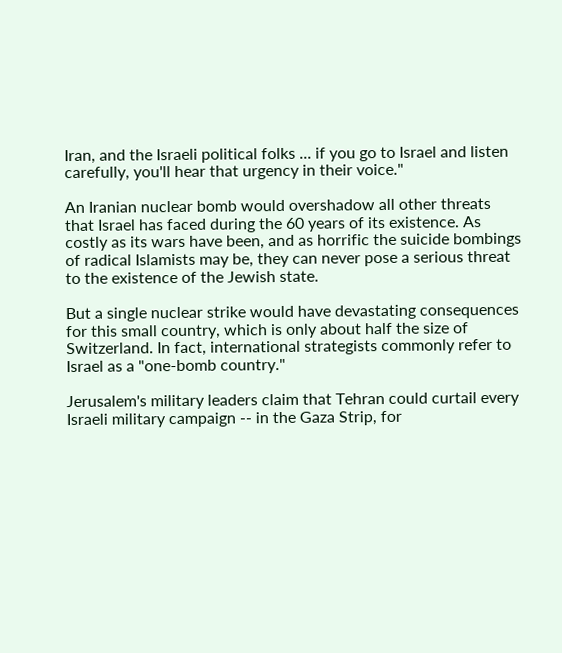Iran, and the Israeli political folks ... if you go to Israel and listen carefully, you'll hear that urgency in their voice."

An Iranian nuclear bomb would overshadow all other threats that Israel has faced during the 60 years of its existence. As costly as its wars have been, and as horrific the suicide bombings of radical Islamists may be, they can never pose a serious threat to the existence of the Jewish state.

But a single nuclear strike would have devastating consequences for this small country, which is only about half the size of Switzerland. In fact, international strategists commonly refer to Israel as a "one-bomb country."

Jerusalem's military leaders claim that Tehran could curtail every Israeli military campaign -- in the Gaza Strip, for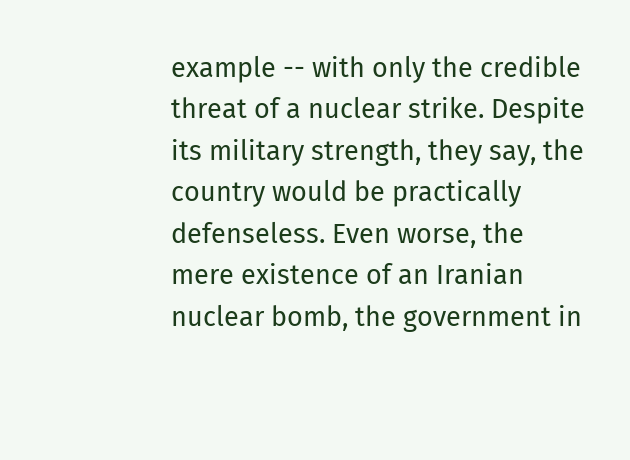example -- with only the credible threat of a nuclear strike. Despite its military strength, they say, the country would be practically defenseless. Even worse, the mere existence of an Iranian nuclear bomb, the government in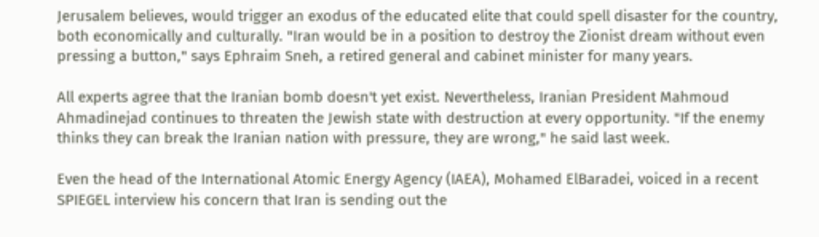Jerusalem believes, would trigger an exodus of the educated elite that could spell disaster for the country, both economically and culturally. "Iran would be in a position to destroy the Zionist dream without even pressing a button," says Ephraim Sneh, a retired general and cabinet minister for many years.

All experts agree that the Iranian bomb doesn't yet exist. Nevertheless, Iranian President Mahmoud Ahmadinejad continues to threaten the Jewish state with destruction at every opportunity. "If the enemy thinks they can break the Iranian nation with pressure, they are wrong," he said last week.

Even the head of the International Atomic Energy Agency (IAEA), Mohamed ElBaradei, voiced in a recent SPIEGEL interview his concern that Iran is sending out the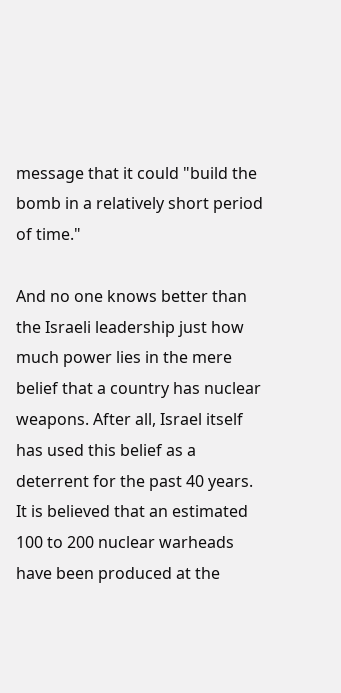message that it could "build the bomb in a relatively short period of time."

And no one knows better than the Israeli leadership just how much power lies in the mere belief that a country has nuclear weapons. After all, Israel itself has used this belief as a deterrent for the past 40 years. It is believed that an estimated 100 to 200 nuclear warheads have been produced at the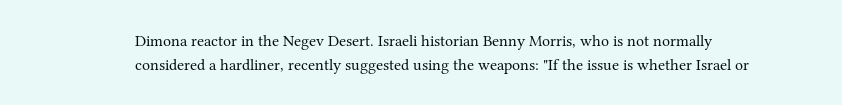Dimona reactor in the Negev Desert. Israeli historian Benny Morris, who is not normally considered a hardliner, recently suggested using the weapons: "If the issue is whether Israel or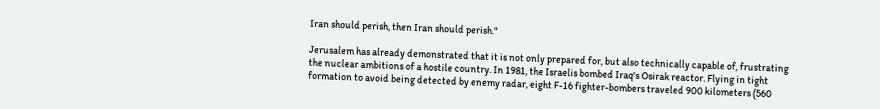Iran should perish, then Iran should perish."

Jerusalem has already demonstrated that it is not only prepared for, but also technically capable of, frustrating the nuclear ambitions of a hostile country. In 1981, the Israelis bombed Iraq's Osirak reactor. Flying in tight formation to avoid being detected by enemy radar, eight F-16 fighter-bombers traveled 900 kilometers (560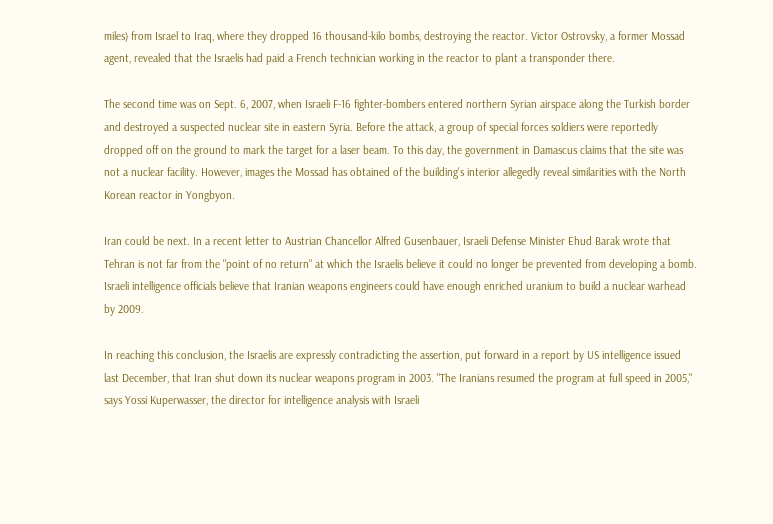miles) from Israel to Iraq, where they dropped 16 thousand-kilo bombs, destroying the reactor. Victor Ostrovsky, a former Mossad agent, revealed that the Israelis had paid a French technician working in the reactor to plant a transponder there.

The second time was on Sept. 6, 2007, when Israeli F-16 fighter-bombers entered northern Syrian airspace along the Turkish border and destroyed a suspected nuclear site in eastern Syria. Before the attack, a group of special forces soldiers were reportedly dropped off on the ground to mark the target for a laser beam. To this day, the government in Damascus claims that the site was not a nuclear facility. However, images the Mossad has obtained of the building's interior allegedly reveal similarities with the North Korean reactor in Yongbyon.

Iran could be next. In a recent letter to Austrian Chancellor Alfred Gusenbauer, Israeli Defense Minister Ehud Barak wrote that Tehran is not far from the "point of no return" at which the Israelis believe it could no longer be prevented from developing a bomb. Israeli intelligence officials believe that Iranian weapons engineers could have enough enriched uranium to build a nuclear warhead by 2009.

In reaching this conclusion, the Israelis are expressly contradicting the assertion, put forward in a report by US intelligence issued last December, that Iran shut down its nuclear weapons program in 2003. "The Iranians resumed the program at full speed in 2005," says Yossi Kuperwasser, the director for intelligence analysis with Israeli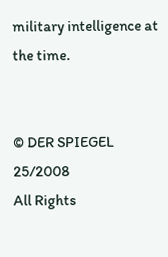military intelligence at the time.


© DER SPIEGEL 25/2008
All Rights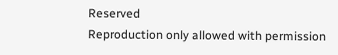Reserved
Reproduction only allowed with permission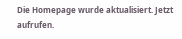Die Homepage wurde aktualisiert. Jetzt aufrufen.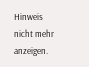Hinweis nicht mehr anzeigen.